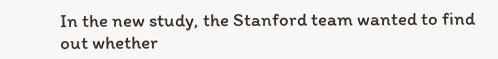In the new study, the Stanford team wanted to find out whether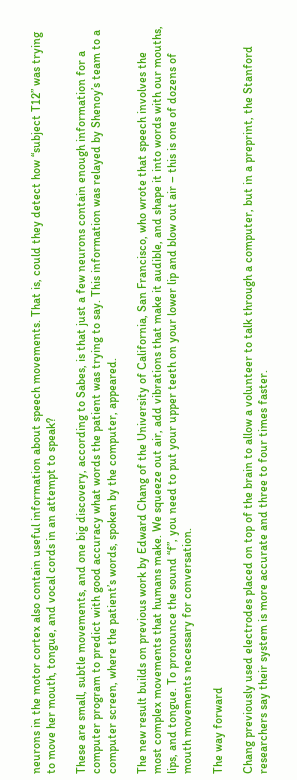neurons in the motor cortex also contain useful information about speech movements. That is, could they detect how “subject T12” was trying to move her mouth, tongue, and vocal cords in an attempt to speak?

These are small, subtle movements, and one big discovery, according to Sabes, is that just a few neurons contain enough information for a computer program to predict with good accuracy what words the patient was trying to say. This information was relayed by Shenoy’s team to a computer screen, where the patient’s words, spoken by the computer, appeared.

The new result builds on previous work by Edward Chang of the University of California, San Francisco, who wrote that speech involves the most complex movements that humans make. We squeeze out air, add vibrations that make it audible, and shape it into words with our mouths, lips, and tongue. To pronounce the sound “f”, you need to put your upper teeth on your lower lip and blow out air – this is one of dozens of mouth movements necessary for conversation.

The way forward

Chang previously used electrodes placed on top of the brain to allow a volunteer to talk through a computer, but in a preprint, the Stanford researchers say their system is more accurate and three to four times faster.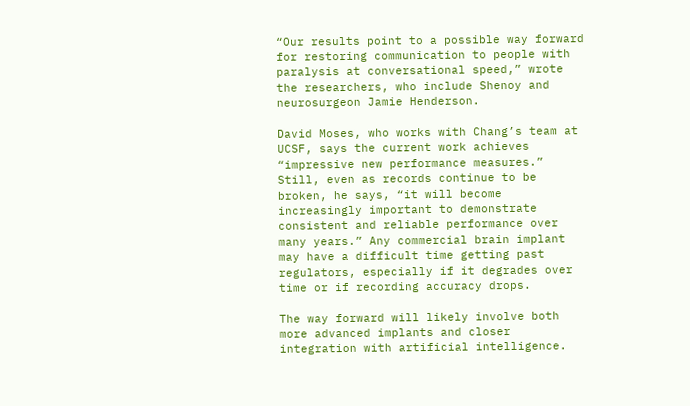“Our results point to a possible way forward for restoring communication to people with paralysis at conversational speed,” wrote the researchers, who include Shenoy and neurosurgeon Jamie Henderson.

David Moses, who works with Chang’s team at UCSF, says the current work achieves “impressive new performance measures.” Still, even as records continue to be broken, he says, “it will become increasingly important to demonstrate consistent and reliable performance over many years.” Any commercial brain implant may have a difficult time getting past regulators, especially if it degrades over time or if recording accuracy drops.

The way forward will likely involve both more advanced implants and closer integration with artificial intelligence.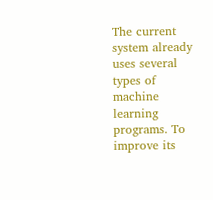The current system already uses several types of machine learning programs. To improve its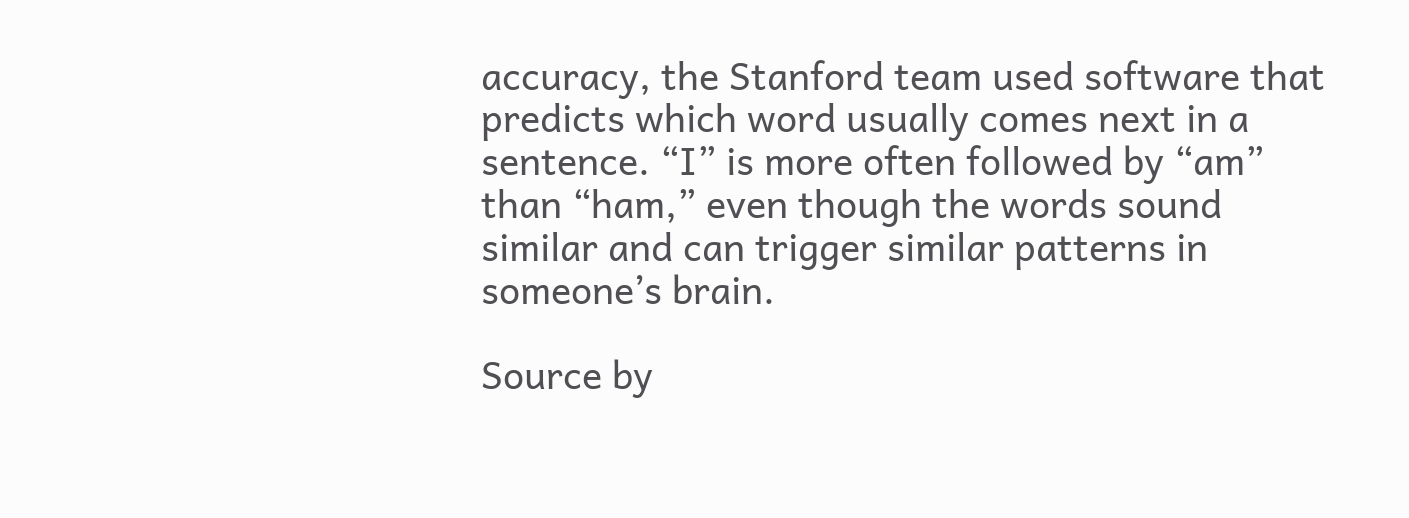accuracy, the Stanford team used software that predicts which word usually comes next in a sentence. “I” is more often followed by “am” than “ham,” even though the words sound similar and can trigger similar patterns in someone’s brain.

Source by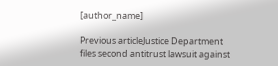[author_name]

Previous articleJustice Department files second antitrust lawsuit against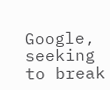Google, seeking to break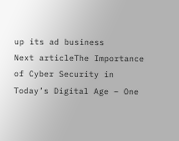up its ad business
Next articleThe Importance of Cyber Security in Today’s Digital Age – One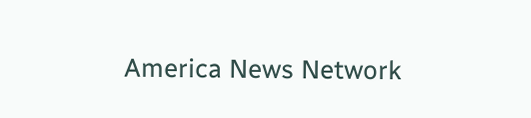America News Network